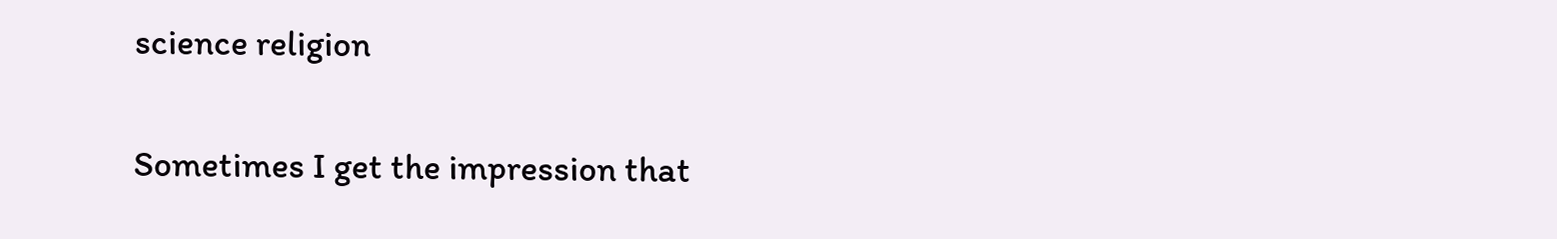science religion

Sometimes I get the impression that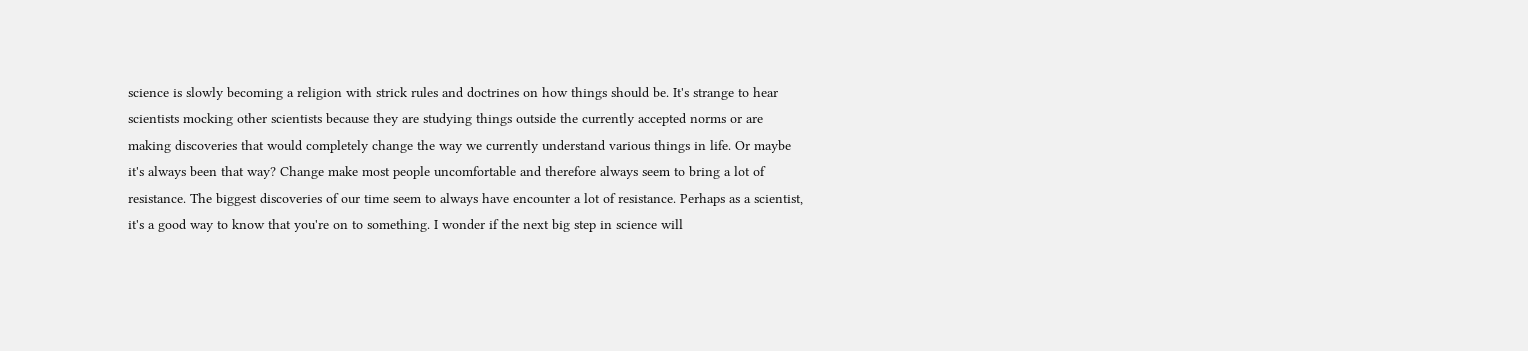science is slowly becoming a religion with strick rules and doctrines on how things should be. It's strange to hear scientists mocking other scientists because they are studying things outside the currently accepted norms or are making discoveries that would completely change the way we currently understand various things in life. Or maybe it's always been that way? Change make most people uncomfortable and therefore always seem to bring a lot of resistance. The biggest discoveries of our time seem to always have encounter a lot of resistance. Perhaps as a scientist, it's a good way to know that you're on to something. I wonder if the next big step in science will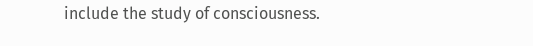include the study of consciousness.